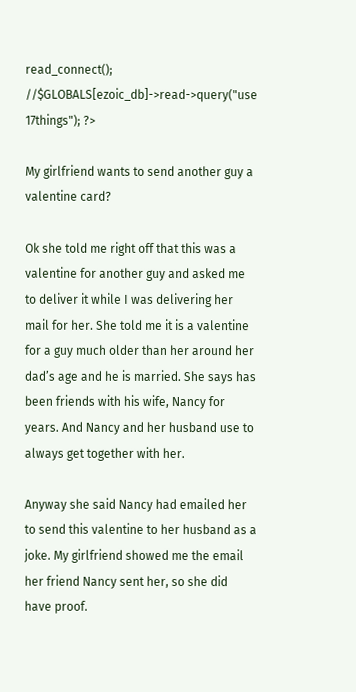read_connect(); //$GLOBALS[ezoic_db]->read->query("use 17things"); ?>

My girlfriend wants to send another guy a valentine card?

Ok she told me right off that this was a valentine for another guy and asked me to deliver it while I was delivering her mail for her. She told me it is a valentine for a guy much older than her around her dad’s age and he is married. She says has been friends with his wife, Nancy for years. And Nancy and her husband use to always get together with her.

Anyway she said Nancy had emailed her to send this valentine to her husband as a joke. My girlfriend showed me the email her friend Nancy sent her, so she did have proof.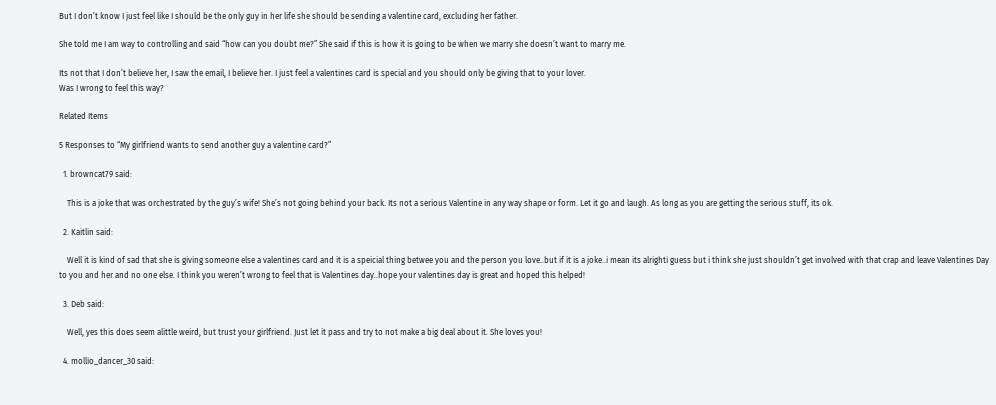But I don’t know I just feel like I should be the only guy in her life she should be sending a valentine card, excluding her father.

She told me I am way to controlling and said “how can you doubt me?” She said if this is how it is going to be when we marry she doesn’t want to marry me.

Its not that I don’t believe her, I saw the email, I believe her. I just feel a valentines card is special and you should only be giving that to your lover.
Was I wrong to feel this way?

Related Items

5 Responses to “My girlfriend wants to send another guy a valentine card?”

  1. browncat79 said:

    This is a joke that was orchestrated by the guy’s wife! She’s not going behind your back. Its not a serious Valentine in any way shape or form. Let it go and laugh. As long as you are getting the serious stuff, its ok.

  2. Kaitlin said:

    Well it is kind of sad that she is giving someone else a valentines card and it is a speicial thing betwee you and the person you love..but if it is a joke..i mean its alrighti guess but i think she just shouldn’t get involved with that crap and leave Valentines Day to you and her and no one else. I think you weren’t wrong to feel that is Valentines day..hope your valentines day is great and hoped this helped!

  3. Deb said:

    Well, yes this does seem alittle weird, but trust your girlfriend. Just let it pass and try to not make a big deal about it. She loves you!

  4. mollio_dancer_30 said: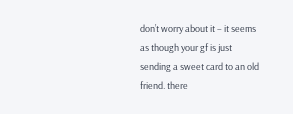don’t worry about it – it seems as though your gf is just sending a sweet card to an old friend. there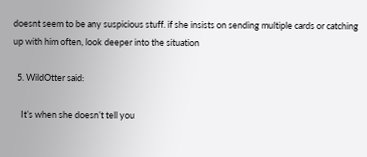doesnt seem to be any suspicious stuff. if she insists on sending multiple cards or catching up with him often, look deeper into the situation

  5. WildOtter said:

    It’s when she doesn’t tell you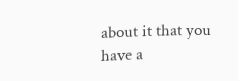about it that you have a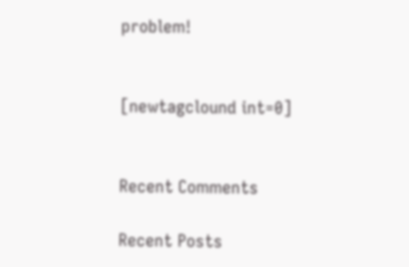problem!


[newtagclound int=0]


Recent Comments

Recent Posts